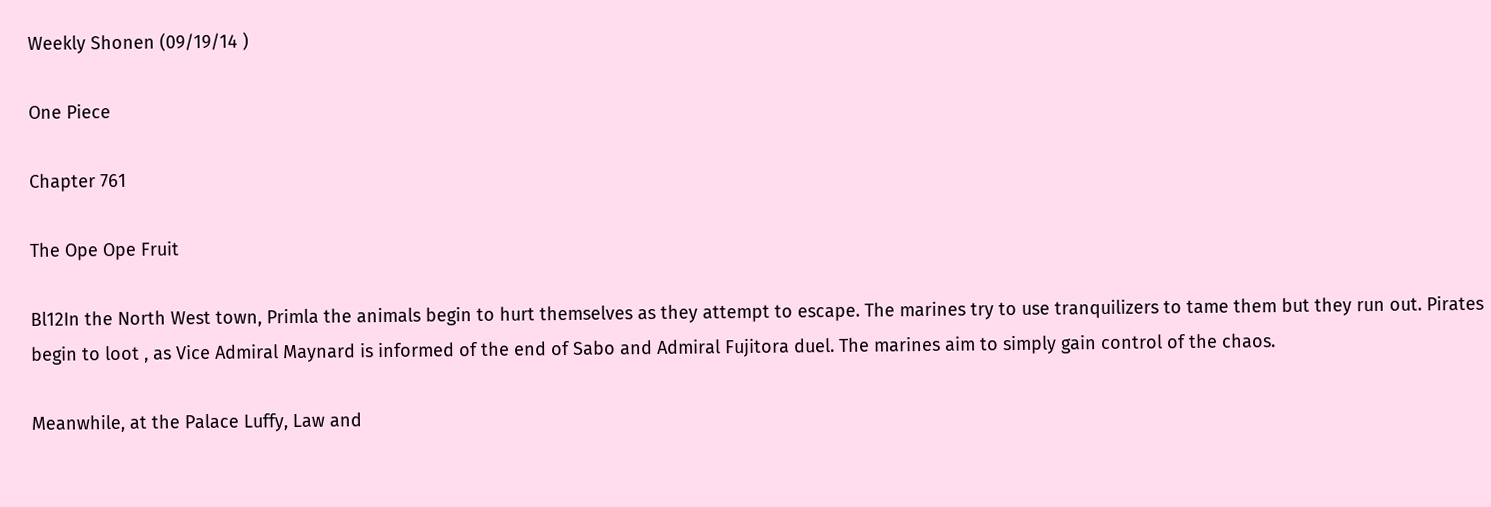Weekly Shonen (09/19/14 )

One Piece

Chapter 761

The Ope Ope Fruit

Bl12In the North West town, Primla the animals begin to hurt themselves as they attempt to escape. The marines try to use tranquilizers to tame them but they run out. Pirates begin to loot , as Vice Admiral Maynard is informed of the end of Sabo and Admiral Fujitora duel. The marines aim to simply gain control of the chaos.

Meanwhile, at the Palace Luffy, Law and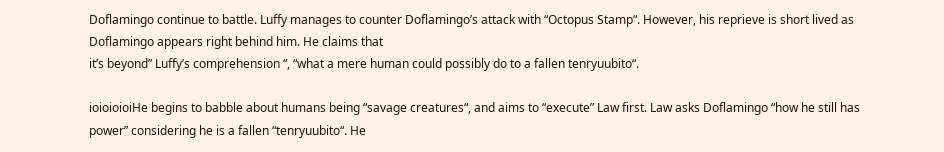Doflamingo continue to battle. Luffy manages to counter Doflamingo’s attack with “Octopus Stamp“. However, his reprieve is short lived as Doflamingo appears right behind him. He claims that
it’s beyond” Luffy’s comprehension “, “what a mere human could possibly do to a fallen tenryuubito“.

ioioioioiHe begins to babble about humans being “savage creatures“, and aims to “execute” Law first. Law asks Doflamingo “how he still has power” considering he is a fallen “tenryuubito“. He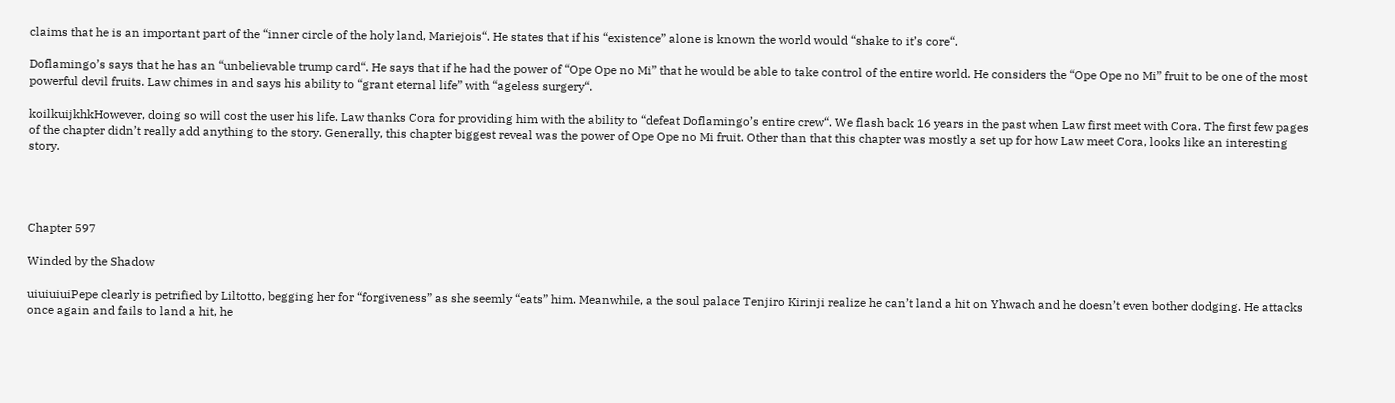claims that he is an important part of the “inner circle of the holy land, Mariejois“. He states that if his “existence” alone is known the world would “shake to it’s core“.

Doflamingo’s says that he has an “unbelievable trump card“. He says that if he had the power of “Ope Ope no Mi” that he would be able to take control of the entire world. He considers the “Ope Ope no Mi” fruit to be one of the most powerful devil fruits. Law chimes in and says his ability to “grant eternal life” with “ageless surgery“.

koilkuijkhkHowever, doing so will cost the user his life. Law thanks Cora for providing him with the ability to “defeat Doflamingo’s entire crew“. We flash back 16 years in the past when Law first meet with Cora. The first few pages of the chapter didn’t really add anything to the story. Generally, this chapter biggest reveal was the power of Ope Ope no Mi fruit. Other than that this chapter was mostly a set up for how Law meet Cora, looks like an interesting story.




Chapter 597

Winded by the Shadow

uiuiuiuiPepe clearly is petrified by Liltotto, begging her for “forgiveness” as she seemly “eats” him. Meanwhile, a the soul palace Tenjiro Kirinji realize he can’t land a hit on Yhwach and he doesn’t even bother dodging. He attacks once again and fails to land a hit, he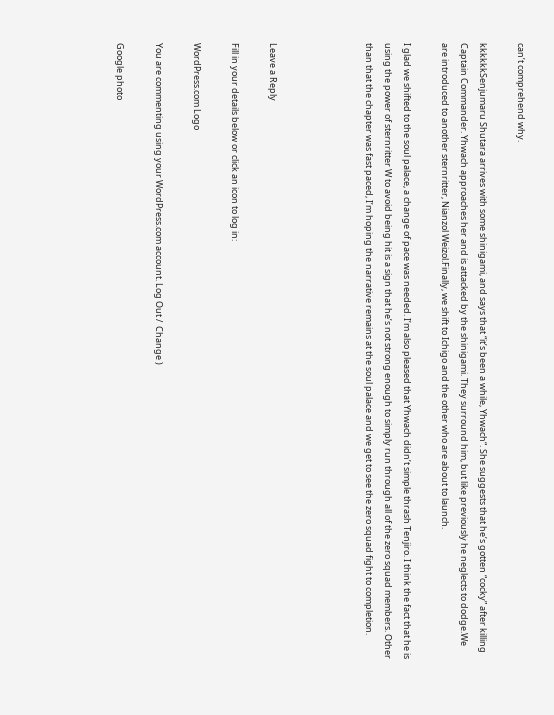can’t comprehend why.

kkkkkkSenjumaru Shutara arrives with some shinigami, and says that “it’s been a while, Yhwach“. She suggests that he’s gotten “cocky” after killing Captain Commander. Yhwach approaches her and is attacked by the shinigami. They surround him, but like previously he neglects to dodge.We are introduced to another sternritter, Nianzol Weizol.Finally, we shift to Ichigo and the other who are about to launch.

I glad we shifted to the soul palace, a change of pace was needed. I’m also pleased that Yhwach didn’t simple thrash Tenjiro. I think the fact that he is using the power of sternritter W to avoid being hit is a sign that he’s not strong enough to simply run through all of the zero squad members. Other than that the chapter was fast paced, I’m hoping the narrative remains at the soul palace and we get to see the zero squad fight to completion.




Leave a Reply

Fill in your details below or click an icon to log in:

WordPress.com Logo

You are commenting using your WordPress.com account. Log Out /  Change )

Google photo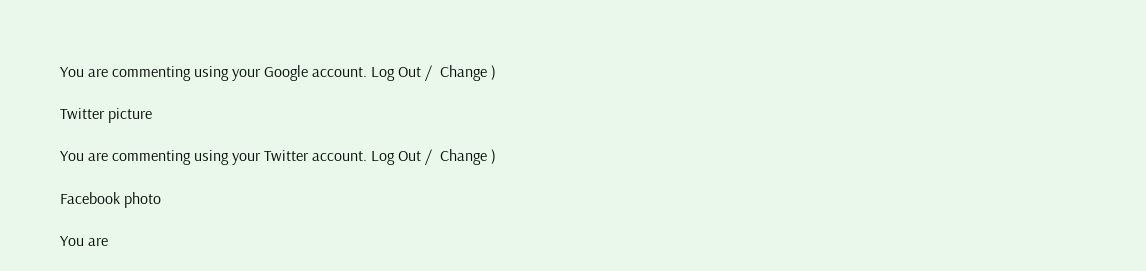You are commenting using your Google account. Log Out /  Change )

Twitter picture

You are commenting using your Twitter account. Log Out /  Change )

Facebook photo

You are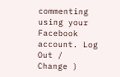commenting using your Facebook account. Log Out /  Change )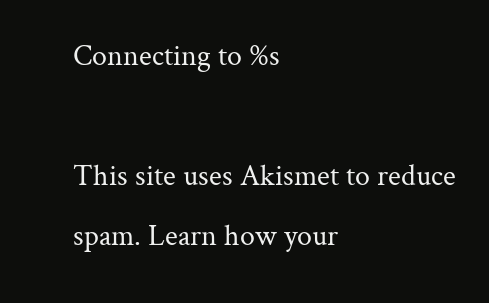Connecting to %s

This site uses Akismet to reduce spam. Learn how your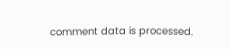comment data is processed.